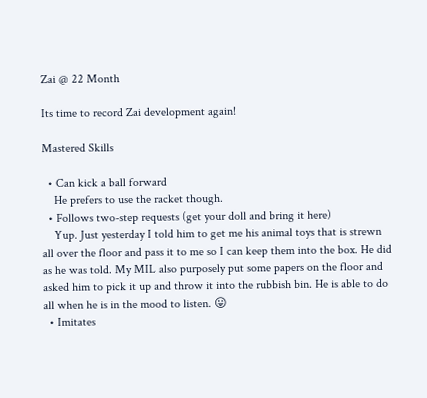Zai @ 22 Month

Its time to record Zai development again!

Mastered Skills

  • Can kick a ball forward
    He prefers to use the racket though.
  • Follows two-step requests (get your doll and bring it here)
    Yup. Just yesterday I told him to get me his animal toys that is strewn all over the floor and pass it to me so I can keep them into the box. He did as he was told. My MIL also purposely put some papers on the floor and asked him to pick it up and throw it into the rubbish bin. He is able to do all when he is in the mood to listen. 😛
  • Imitates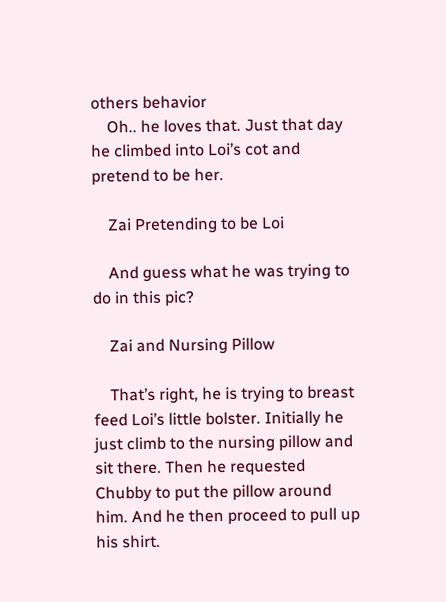others behavior
    Oh.. he loves that. Just that day he climbed into Loi’s cot and pretend to be her.

    Zai Pretending to be Loi

    And guess what he was trying to do in this pic?

    Zai and Nursing Pillow

    That’s right, he is trying to breast feed Loi’s little bolster. Initially he just climb to the nursing pillow and sit there. Then he requested Chubby to put the pillow around him. And he then proceed to pull up his shirt.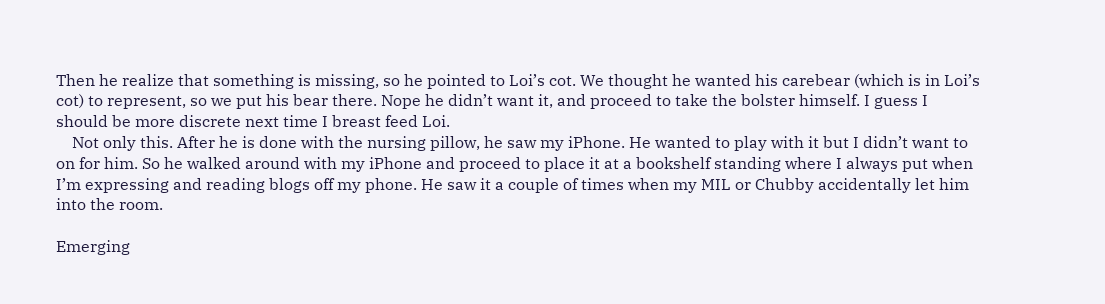Then he realize that something is missing, so he pointed to Loi’s cot. We thought he wanted his carebear (which is in Loi’s cot) to represent, so we put his bear there. Nope he didn’t want it, and proceed to take the bolster himself. I guess I should be more discrete next time I breast feed Loi.
    Not only this. After he is done with the nursing pillow, he saw my iPhone. He wanted to play with it but I didn’t want to on for him. So he walked around with my iPhone and proceed to place it at a bookshelf standing where I always put when I’m expressing and reading blogs off my phone. He saw it a couple of times when my MIL or Chubby accidentally let him into the room.

Emerging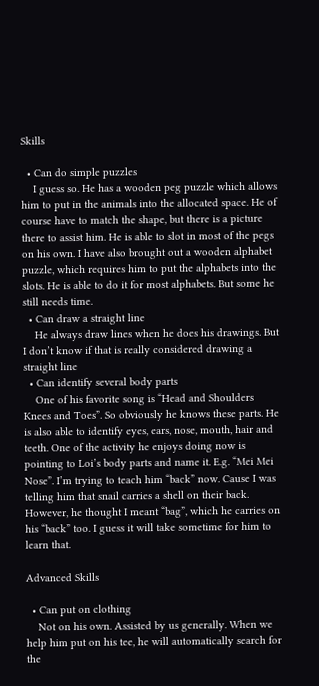Skills

  • Can do simple puzzles
    I guess so. He has a wooden peg puzzle which allows him to put in the animals into the allocated space. He of course have to match the shape, but there is a picture there to assist him. He is able to slot in most of the pegs on his own. I have also brought out a wooden alphabet puzzle, which requires him to put the alphabets into the slots. He is able to do it for most alphabets. But some he still needs time.
  • Can draw a straight line
    He always draw lines when he does his drawings. But I don’t know if that is really considered drawing a straight line
  • Can identify several body parts
    One of his favorite song is “Head and Shoulders Knees and Toes”. So obviously he knows these parts. He is also able to identify eyes, ears, nose, mouth, hair and teeth. One of the activity he enjoys doing now is pointing to Loi’s body parts and name it. E.g. “Mei Mei Nose”. I’m trying to teach him “back” now. Cause I was telling him that snail carries a shell on their back. However, he thought I meant “bag”, which he carries on his “back” too. I guess it will take sometime for him to learn that.

Advanced Skills

  • Can put on clothing
    Not on his own. Assisted by us generally. When we help him put on his tee, he will automatically search for the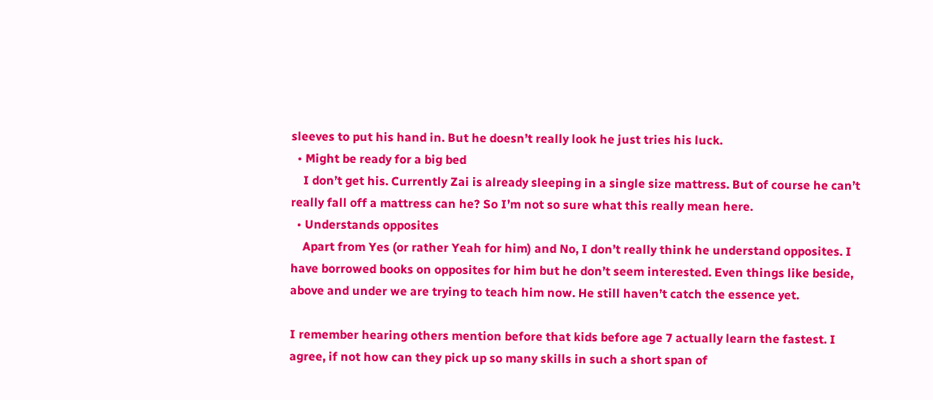sleeves to put his hand in. But he doesn’t really look he just tries his luck.
  • Might be ready for a big bed
    I don’t get his. Currently Zai is already sleeping in a single size mattress. But of course he can’t really fall off a mattress can he? So I’m not so sure what this really mean here.
  • Understands opposites
    Apart from Yes (or rather Yeah for him) and No, I don’t really think he understand opposites. I have borrowed books on opposites for him but he don’t seem interested. Even things like beside, above and under we are trying to teach him now. He still haven’t catch the essence yet.

I remember hearing others mention before that kids before age 7 actually learn the fastest. I agree, if not how can they pick up so many skills in such a short span of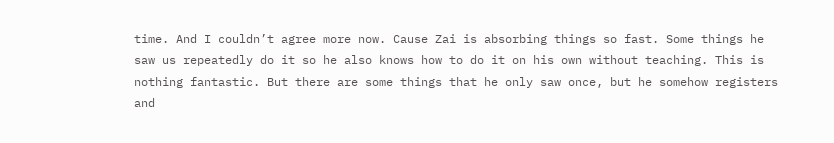time. And I couldn’t agree more now. Cause Zai is absorbing things so fast. Some things he saw us repeatedly do it so he also knows how to do it on his own without teaching. This is nothing fantastic. But there are some things that he only saw once, but he somehow registers and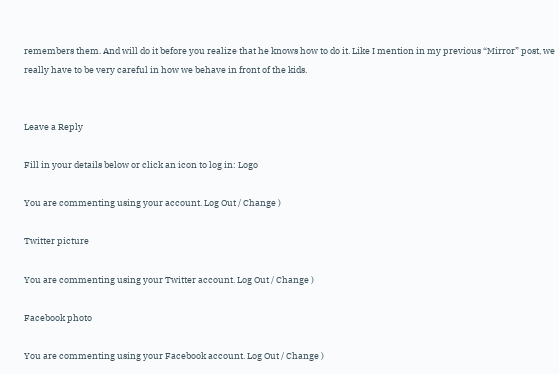remembers them. And will do it before you realize that he knows how to do it. Like I mention in my previous “Mirror” post, we really have to be very careful in how we behave in front of the kids.


Leave a Reply

Fill in your details below or click an icon to log in: Logo

You are commenting using your account. Log Out / Change )

Twitter picture

You are commenting using your Twitter account. Log Out / Change )

Facebook photo

You are commenting using your Facebook account. Log Out / Change )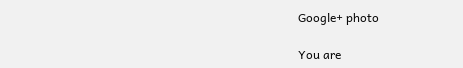Google+ photo

You are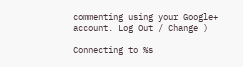commenting using your Google+ account. Log Out / Change )

Connecting to %s